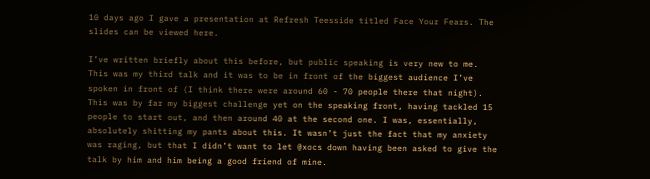10 days ago I gave a presentation at Refresh Teesside titled Face Your Fears. The slides can be viewed here.

I’ve written briefly about this before, but public speaking is very new to me. This was my third talk and it was to be in front of the biggest audience I’ve spoken in front of (I think there were around 60 - 70 people there that night). This was by far my biggest challenge yet on the speaking front, having tackled 15 people to start out, and then around 40 at the second one. I was, essentially, absolutely shitting my pants about this. It wasn’t just the fact that my anxiety was raging, but that I didn’t want to let @xocs down having been asked to give the talk by him and him being a good friend of mine.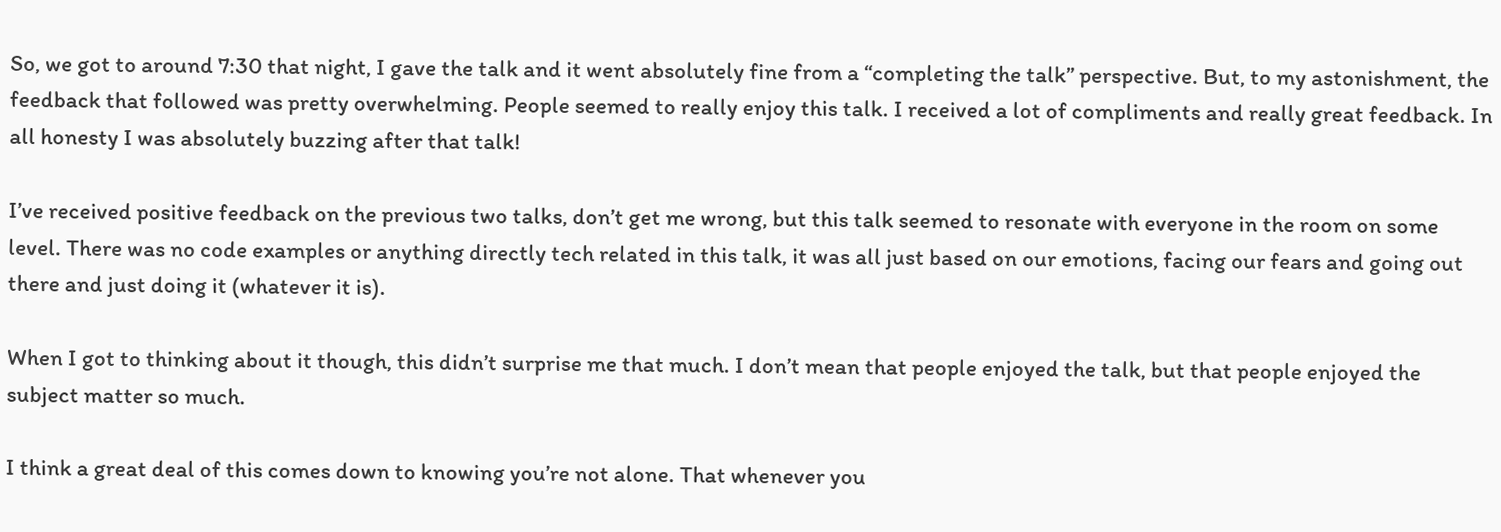So, we got to around 7:30 that night, I gave the talk and it went absolutely fine from a “completing the talk” perspective. But, to my astonishment, the feedback that followed was pretty overwhelming. People seemed to really enjoy this talk. I received a lot of compliments and really great feedback. In all honesty I was absolutely buzzing after that talk!

I’ve received positive feedback on the previous two talks, don’t get me wrong, but this talk seemed to resonate with everyone in the room on some level. There was no code examples or anything directly tech related in this talk, it was all just based on our emotions, facing our fears and going out there and just doing it (whatever it is).

When I got to thinking about it though, this didn’t surprise me that much. I don’t mean that people enjoyed the talk, but that people enjoyed the subject matter so much.

I think a great deal of this comes down to knowing you’re not alone. That whenever you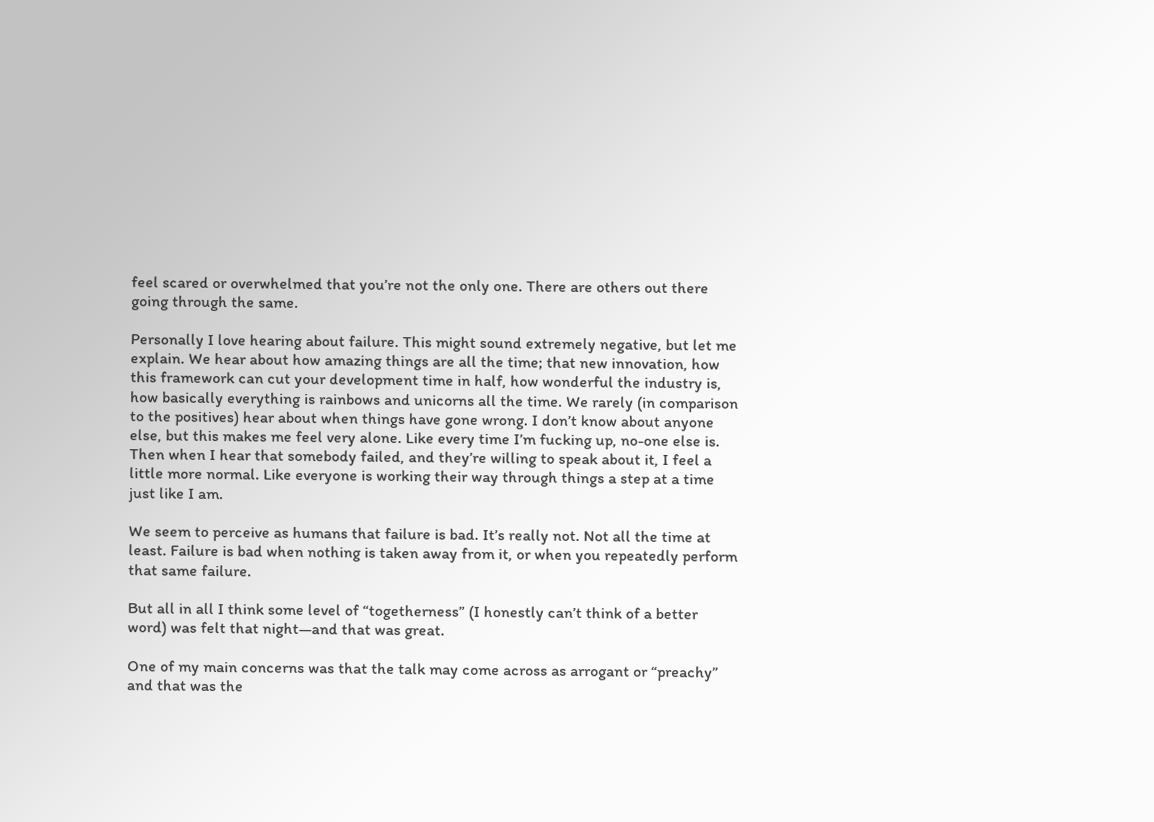feel scared or overwhelmed that you’re not the only one. There are others out there going through the same.

Personally I love hearing about failure. This might sound extremely negative, but let me explain. We hear about how amazing things are all the time; that new innovation, how this framework can cut your development time in half, how wonderful the industry is, how basically everything is rainbows and unicorns all the time. We rarely (in comparison to the positives) hear about when things have gone wrong. I don’t know about anyone else, but this makes me feel very alone. Like every time I’m fucking up, no-one else is. Then when I hear that somebody failed, and they’re willing to speak about it, I feel a little more normal. Like everyone is working their way through things a step at a time just like I am.

We seem to perceive as humans that failure is bad. It’s really not. Not all the time at least. Failure is bad when nothing is taken away from it, or when you repeatedly perform that same failure.

But all in all I think some level of “togetherness” (I honestly can’t think of a better word) was felt that night—and that was great.

One of my main concerns was that the talk may come across as arrogant or “preachy” and that was the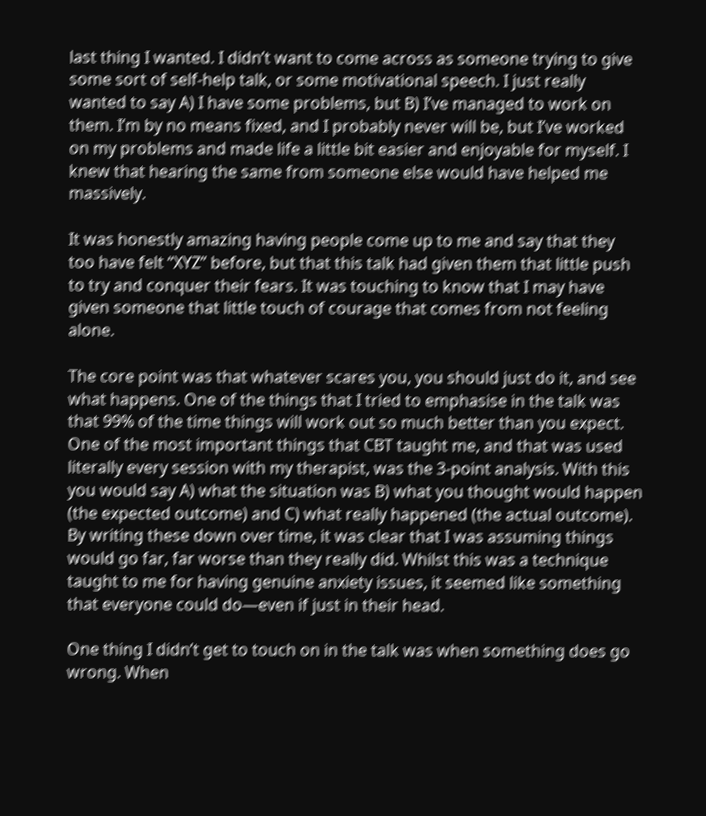last thing I wanted. I didn’t want to come across as someone trying to give some sort of self-help talk, or some motivational speech. I just really wanted to say A) I have some problems, but B) I’ve managed to work on them. I’m by no means fixed, and I probably never will be, but I’ve worked on my problems and made life a little bit easier and enjoyable for myself. I knew that hearing the same from someone else would have helped me massively.

It was honestly amazing having people come up to me and say that they too have felt “XYZ” before, but that this talk had given them that little push to try and conquer their fears. It was touching to know that I may have given someone that little touch of courage that comes from not feeling alone.

The core point was that whatever scares you, you should just do it, and see what happens. One of the things that I tried to emphasise in the talk was that 99% of the time things will work out so much better than you expect. One of the most important things that CBT taught me, and that was used literally every session with my therapist, was the 3-point analysis. With this you would say A) what the situation was B) what you thought would happen (the expected outcome) and C) what really happened (the actual outcome). By writing these down over time, it was clear that I was assuming things would go far, far worse than they really did. Whilst this was a technique taught to me for having genuine anxiety issues, it seemed like something that everyone could do—even if just in their head.

One thing I didn’t get to touch on in the talk was when something does go wrong. When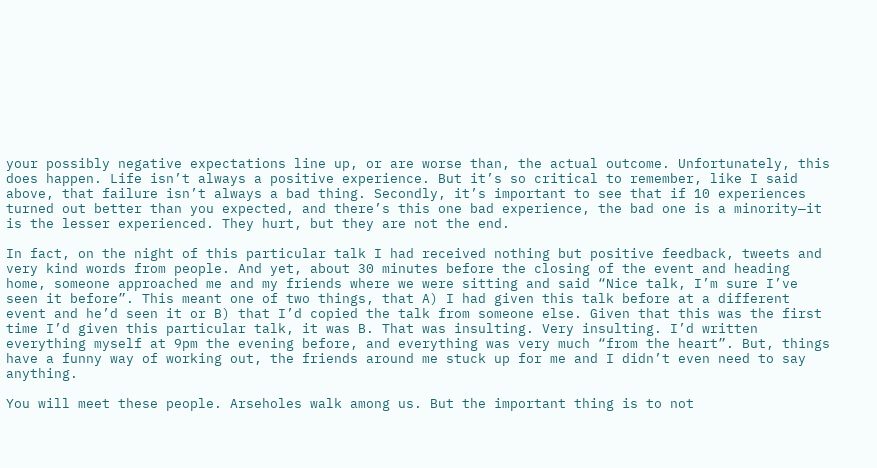your possibly negative expectations line up, or are worse than, the actual outcome. Unfortunately, this does happen. Life isn’t always a positive experience. But it’s so critical to remember, like I said above, that failure isn’t always a bad thing. Secondly, it’s important to see that if 10 experiences turned out better than you expected, and there’s this one bad experience, the bad one is a minority—it is the lesser experienced. They hurt, but they are not the end.

In fact, on the night of this particular talk I had received nothing but positive feedback, tweets and very kind words from people. And yet, about 30 minutes before the closing of the event and heading home, someone approached me and my friends where we were sitting and said “Nice talk, I’m sure I’ve seen it before”. This meant one of two things, that A) I had given this talk before at a different event and he’d seen it or B) that I’d copied the talk from someone else. Given that this was the first time I’d given this particular talk, it was B. That was insulting. Very insulting. I’d written everything myself at 9pm the evening before, and everything was very much “from the heart”. But, things have a funny way of working out, the friends around me stuck up for me and I didn’t even need to say anything.

You will meet these people. Arseholes walk among us. But the important thing is to not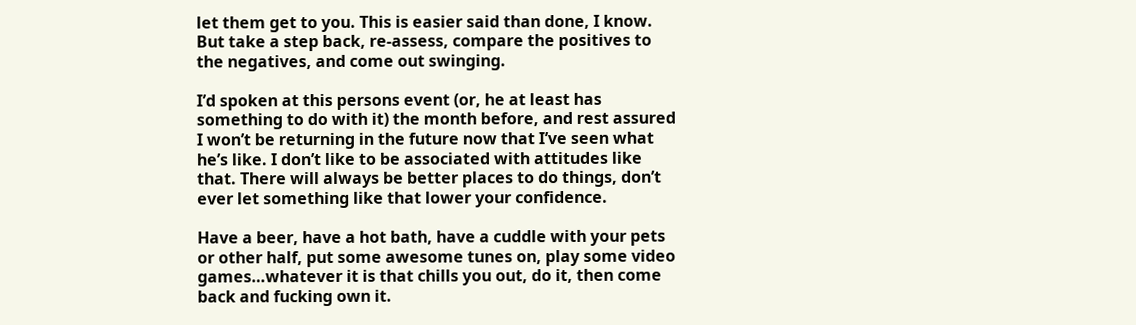let them get to you. This is easier said than done, I know. But take a step back, re-assess, compare the positives to the negatives, and come out swinging.

I’d spoken at this persons event (or, he at least has something to do with it) the month before, and rest assured I won’t be returning in the future now that I’ve seen what he’s like. I don’t like to be associated with attitudes like that. There will always be better places to do things, don’t ever let something like that lower your confidence.

Have a beer, have a hot bath, have a cuddle with your pets or other half, put some awesome tunes on, play some video games…whatever it is that chills you out, do it, then come back and fucking own it.